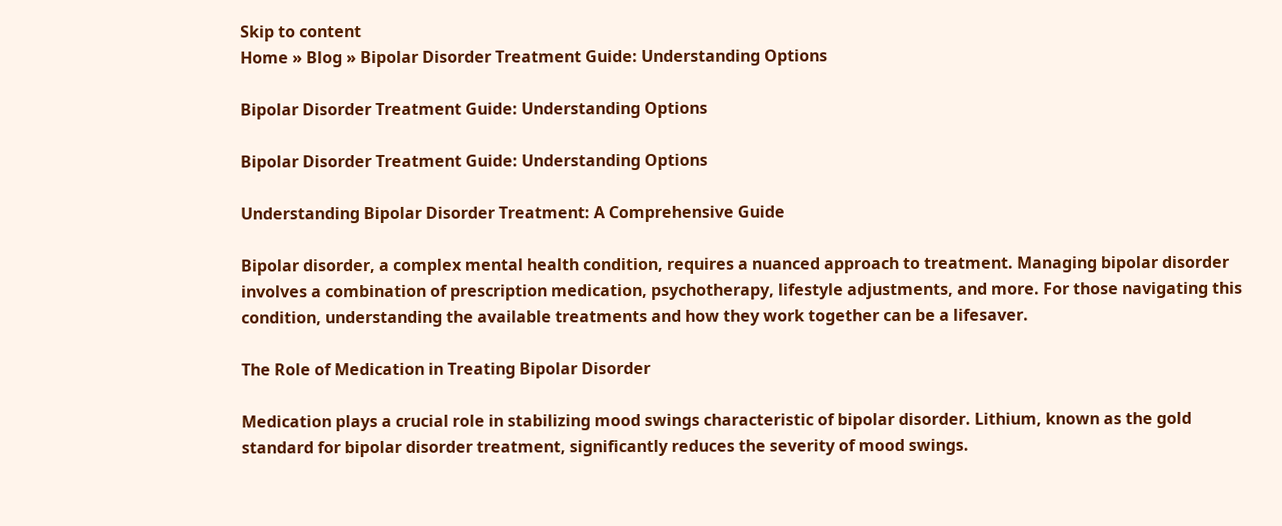Skip to content
Home » Blog » Bipolar Disorder Treatment Guide: Understanding Options

Bipolar Disorder Treatment Guide: Understanding Options

Bipolar Disorder Treatment Guide: Understanding Options

Understanding Bipolar Disorder Treatment: A Comprehensive Guide

Bipolar disorder, a complex mental health condition, requires a nuanced approach to treatment. Managing bipolar disorder involves a combination of prescription medication, psychotherapy, lifestyle adjustments, and more. For those navigating this condition, understanding the available treatments and how they work together can be a lifesaver.

The Role of Medication in Treating Bipolar Disorder

Medication plays a crucial role in stabilizing mood swings characteristic of bipolar disorder. Lithium, known as the gold standard for bipolar disorder treatment, significantly reduces the severity of mood swings.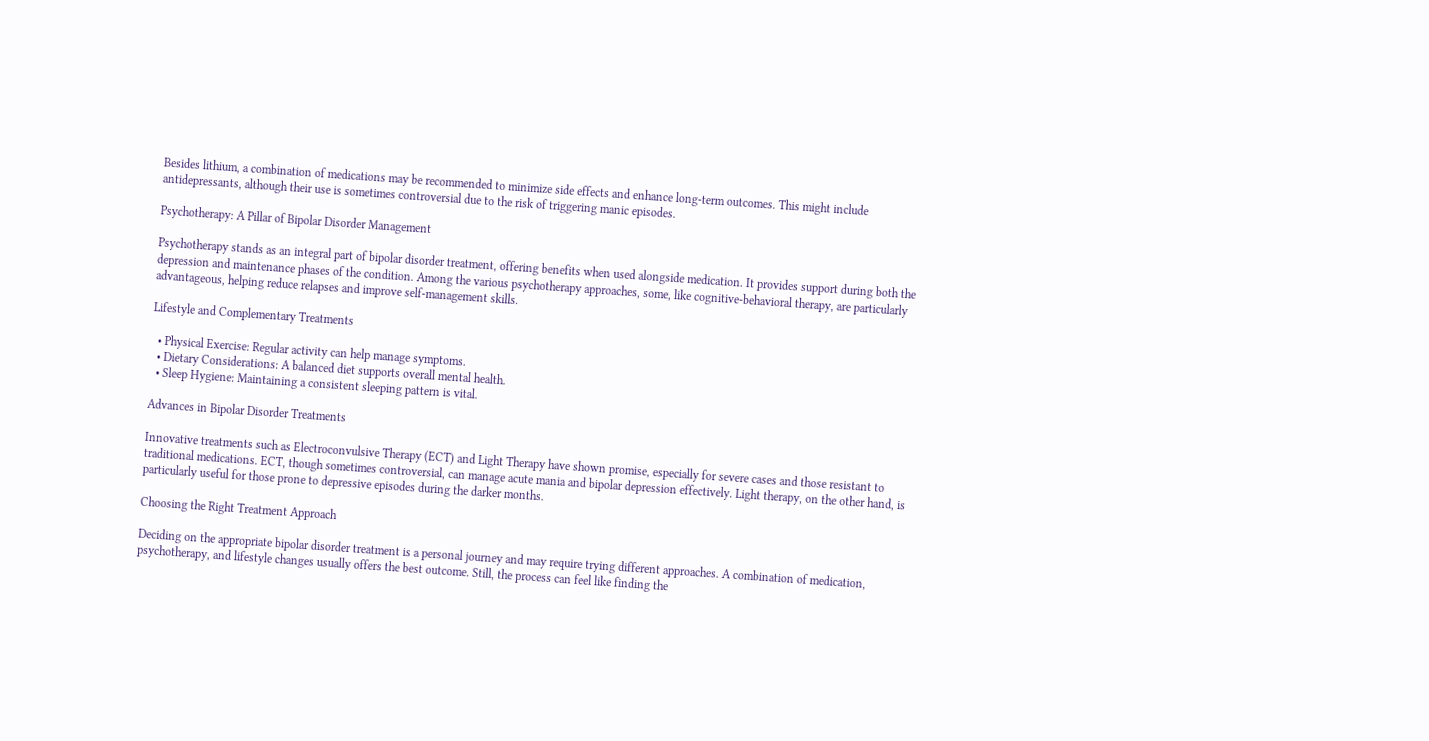Besides lithium, a combination of medications may be recommended to minimize side effects and enhance long-term outcomes. This might include antidepressants, although their use is sometimes controversial due to the risk of triggering manic episodes.

Psychotherapy: A Pillar of Bipolar Disorder Management

Psychotherapy stands as an integral part of bipolar disorder treatment, offering benefits when used alongside medication. It provides support during both the depression and maintenance phases of the condition. Among the various psychotherapy approaches, some, like cognitive-behavioral therapy, are particularly advantageous, helping reduce relapses and improve self-management skills.

Lifestyle and Complementary Treatments

  • Physical Exercise: Regular activity can help manage symptoms.
  • Dietary Considerations: A balanced diet supports overall mental health.
  • Sleep Hygiene: Maintaining a consistent sleeping pattern is vital.

Advances in Bipolar Disorder Treatments

Innovative treatments such as Electroconvulsive Therapy (ECT) and Light Therapy have shown promise, especially for severe cases and those resistant to traditional medications. ECT, though sometimes controversial, can manage acute mania and bipolar depression effectively. Light therapy, on the other hand, is particularly useful for those prone to depressive episodes during the darker months.

Choosing the Right Treatment Approach

Deciding on the appropriate bipolar disorder treatment is a personal journey and may require trying different approaches. A combination of medication, psychotherapy, and lifestyle changes usually offers the best outcome. Still, the process can feel like finding the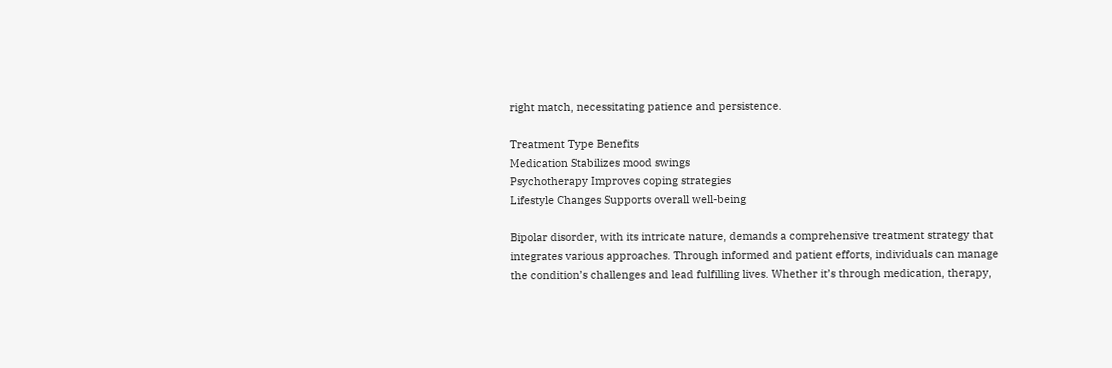right match, necessitating patience and persistence.

Treatment Type Benefits
Medication Stabilizes mood swings
Psychotherapy Improves coping strategies
Lifestyle Changes Supports overall well-being

Bipolar disorder, with its intricate nature, demands a comprehensive treatment strategy that integrates various approaches. Through informed and patient efforts, individuals can manage the condition’s challenges and lead fulfilling lives. Whether it’s through medication, therapy,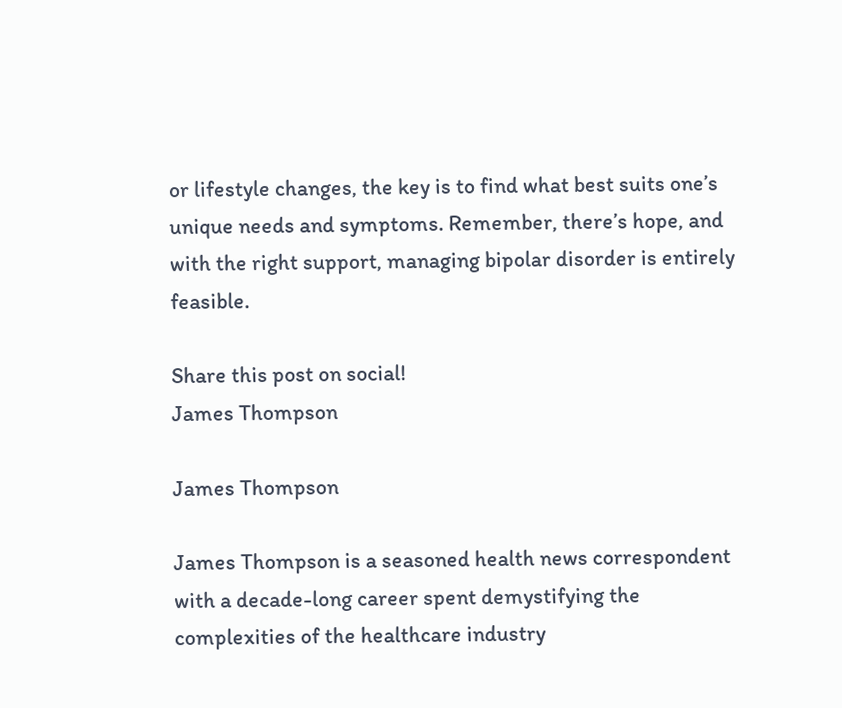or lifestyle changes, the key is to find what best suits one’s unique needs and symptoms. Remember, there’s hope, and with the right support, managing bipolar disorder is entirely feasible.

Share this post on social!
James Thompson

James Thompson

James Thompson is a seasoned health news correspondent with a decade-long career spent demystifying the complexities of the healthcare industry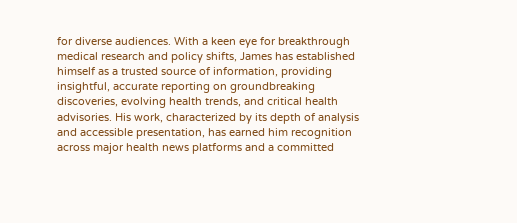for diverse audiences. With a keen eye for breakthrough medical research and policy shifts, James has established himself as a trusted source of information, providing insightful, accurate reporting on groundbreaking discoveries, evolving health trends, and critical health advisories. His work, characterized by its depth of analysis and accessible presentation, has earned him recognition across major health news platforms and a committed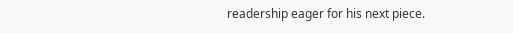readership eager for his next piece.